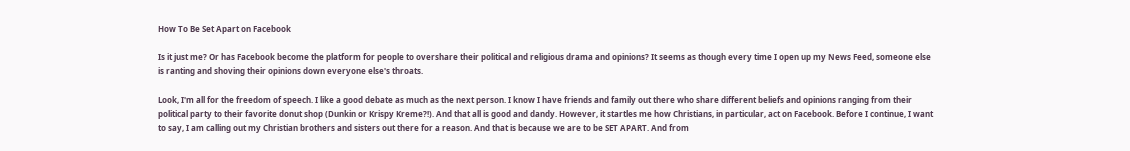How To Be Set Apart on Facebook

Is it just me? Or has Facebook become the platform for people to overshare their political and religious drama and opinions? It seems as though every time I open up my News Feed, someone else is ranting and shoving their opinions down everyone else's throats.

Look, I'm all for the freedom of speech. I like a good debate as much as the next person. I know I have friends and family out there who share different beliefs and opinions ranging from their political party to their favorite donut shop (Dunkin or Krispy Kreme?!). And that all is good and dandy. However, it startles me how Christians, in particular, act on Facebook. Before I continue, I want to say, I am calling out my Christian brothers and sisters out there for a reason. And that is because we are to be SET APART. And from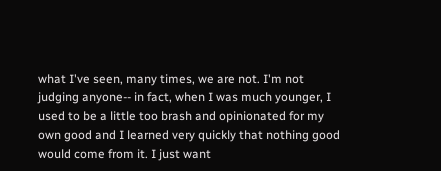what I've seen, many times, we are not. I'm not judging anyone-- in fact, when I was much younger, I used to be a little too brash and opinionated for my own good and I learned very quickly that nothing good would come from it. I just want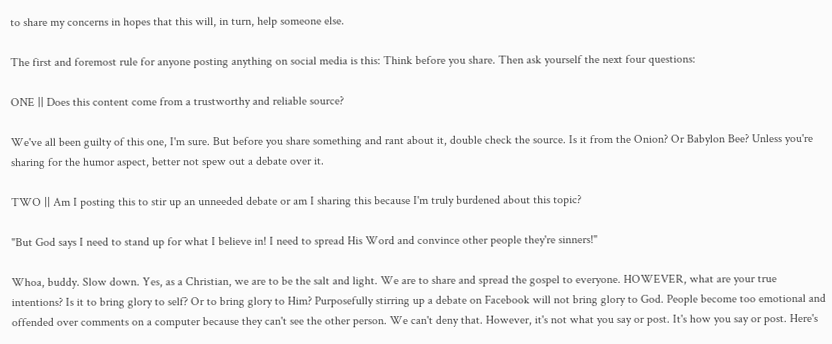to share my concerns in hopes that this will, in turn, help someone else.

The first and foremost rule for anyone posting anything on social media is this: Think before you share. Then ask yourself the next four questions:

ONE || Does this content come from a trustworthy and reliable source?

We've all been guilty of this one, I'm sure. But before you share something and rant about it, double check the source. Is it from the Onion? Or Babylon Bee? Unless you're sharing for the humor aspect, better not spew out a debate over it.

TWO || Am I posting this to stir up an unneeded debate or am I sharing this because I'm truly burdened about this topic?

"But God says I need to stand up for what I believe in! I need to spread His Word and convince other people they're sinners!"

Whoa, buddy. Slow down. Yes, as a Christian, we are to be the salt and light. We are to share and spread the gospel to everyone. HOWEVER, what are your true intentions? Is it to bring glory to self? Or to bring glory to Him? Purposefully stirring up a debate on Facebook will not bring glory to God. People become too emotional and offended over comments on a computer because they can't see the other person. We can't deny that. However, it's not what you say or post. It's how you say or post. Here's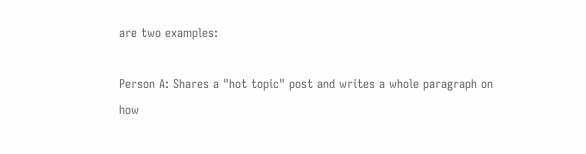are two examples:

Person A: Shares a "hot topic" post and writes a whole paragraph on how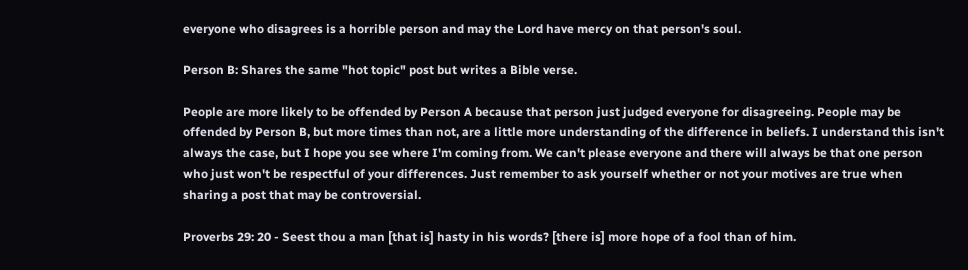everyone who disagrees is a horrible person and may the Lord have mercy on that person's soul.

Person B: Shares the same "hot topic" post but writes a Bible verse.

People are more likely to be offended by Person A because that person just judged everyone for disagreeing. People may be offended by Person B, but more times than not, are a little more understanding of the difference in beliefs. I understand this isn't always the case, but I hope you see where I'm coming from. We can't please everyone and there will always be that one person who just won't be respectful of your differences. Just remember to ask yourself whether or not your motives are true when sharing a post that may be controversial.

Proverbs 29: 20 - Seest thou a man [that is] hasty in his words? [there is] more hope of a fool than of him.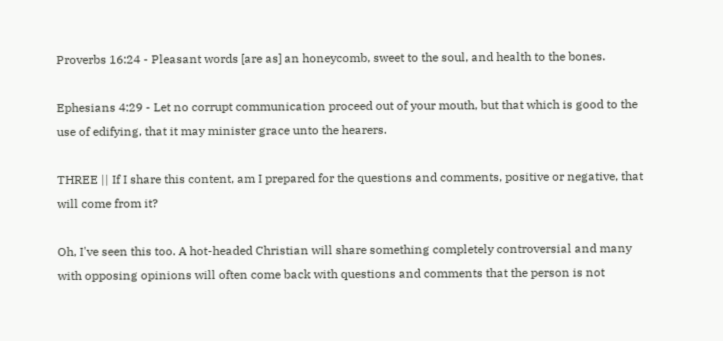Proverbs 16:24 - Pleasant words [are as] an honeycomb, sweet to the soul, and health to the bones.

Ephesians 4:29 - Let no corrupt communication proceed out of your mouth, but that which is good to the use of edifying, that it may minister grace unto the hearers.

THREE || If I share this content, am I prepared for the questions and comments, positive or negative, that will come from it?

Oh, I've seen this too. A hot-headed Christian will share something completely controversial and many with opposing opinions will often come back with questions and comments that the person is not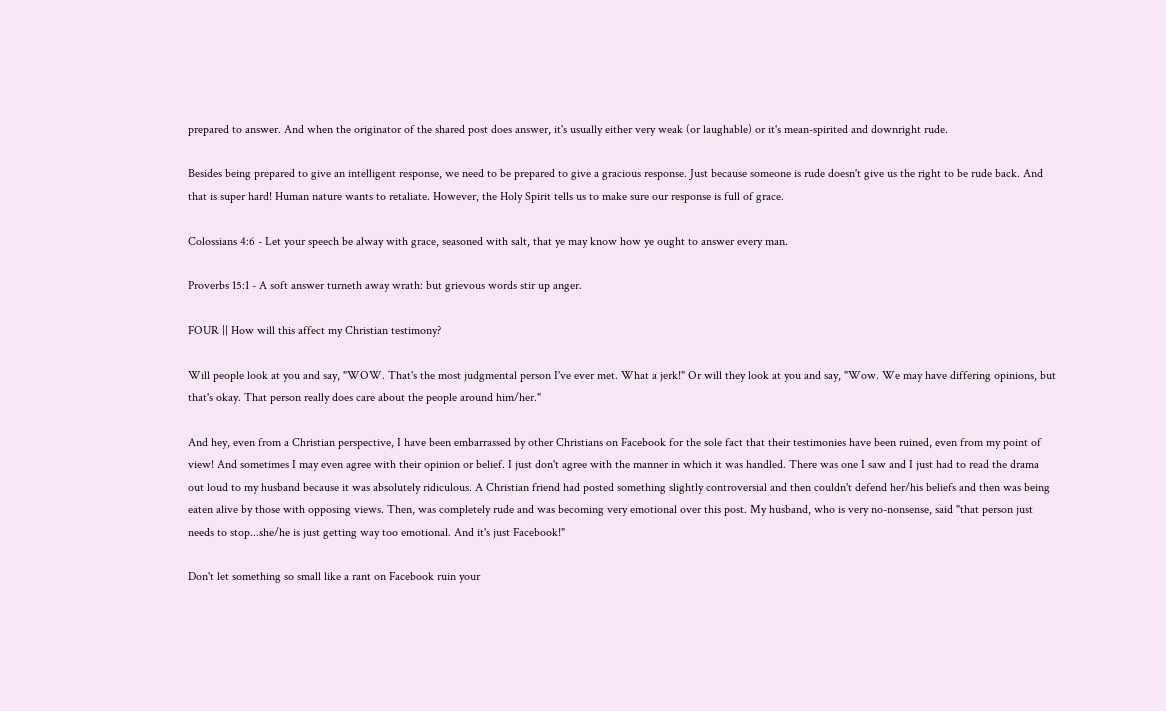prepared to answer. And when the originator of the shared post does answer, it's usually either very weak (or laughable) or it's mean-spirited and downright rude.

Besides being prepared to give an intelligent response, we need to be prepared to give a gracious response. Just because someone is rude doesn't give us the right to be rude back. And that is super hard! Human nature wants to retaliate. However, the Holy Spirit tells us to make sure our response is full of grace.

Colossians 4:6 - Let your speech be alway with grace, seasoned with salt, that ye may know how ye ought to answer every man.

Proverbs 15:1 - A soft answer turneth away wrath: but grievous words stir up anger.

FOUR || How will this affect my Christian testimony?

Will people look at you and say, "WOW. That's the most judgmental person I've ever met. What a jerk!" Or will they look at you and say, "Wow. We may have differing opinions, but that's okay. That person really does care about the people around him/her."

And hey, even from a Christian perspective, I have been embarrassed by other Christians on Facebook for the sole fact that their testimonies have been ruined, even from my point of view! And sometimes I may even agree with their opinion or belief. I just don't agree with the manner in which it was handled. There was one I saw and I just had to read the drama out loud to my husband because it was absolutely ridiculous. A Christian friend had posted something slightly controversial and then couldn't defend her/his beliefs and then was being eaten alive by those with opposing views. Then, was completely rude and was becoming very emotional over this post. My husband, who is very no-nonsense, said "that person just needs to stop...she/he is just getting way too emotional. And it's just Facebook!"

Don't let something so small like a rant on Facebook ruin your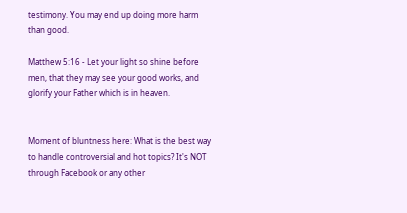testimony. You may end up doing more harm than good.

Matthew 5:16 - Let your light so shine before men, that they may see your good works, and glorify your Father which is in heaven.


Moment of bluntness here: What is the best way to handle controversial and hot topics? It's NOT through Facebook or any other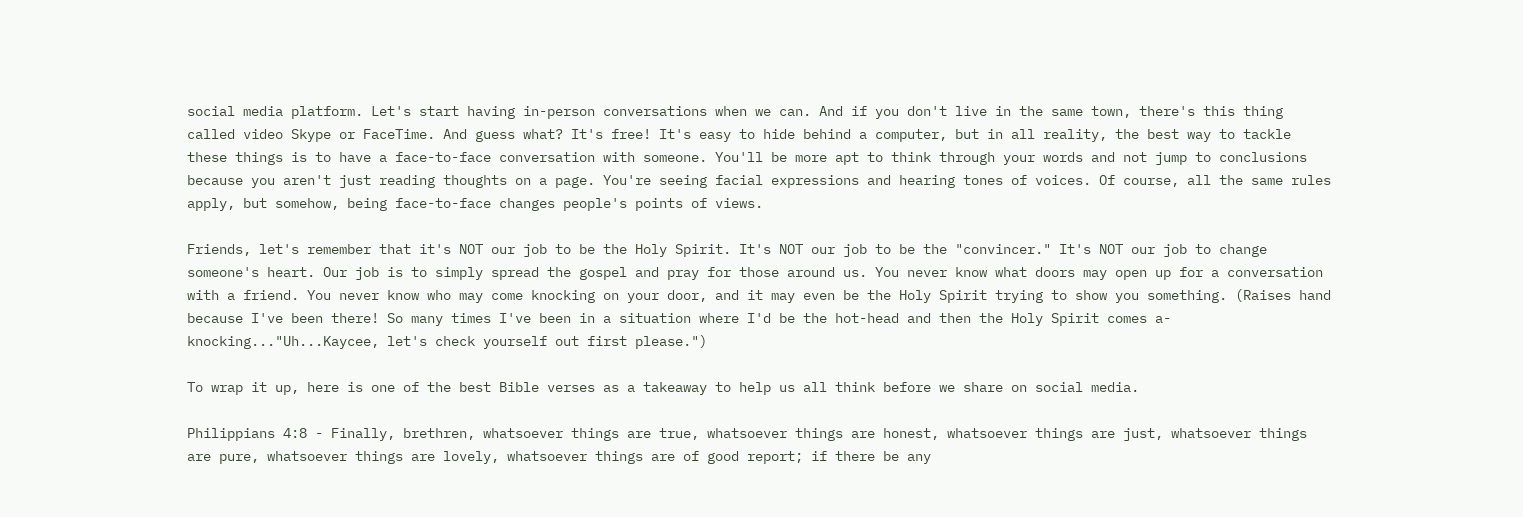social media platform. Let's start having in-person conversations when we can. And if you don't live in the same town, there's this thing called video Skype or FaceTime. And guess what? It's free! It's easy to hide behind a computer, but in all reality, the best way to tackle these things is to have a face-to-face conversation with someone. You'll be more apt to think through your words and not jump to conclusions because you aren't just reading thoughts on a page. You're seeing facial expressions and hearing tones of voices. Of course, all the same rules apply, but somehow, being face-to-face changes people's points of views.

Friends, let's remember that it's NOT our job to be the Holy Spirit. It's NOT our job to be the "convincer." It's NOT our job to change someone's heart. Our job is to simply spread the gospel and pray for those around us. You never know what doors may open up for a conversation with a friend. You never know who may come knocking on your door, and it may even be the Holy Spirit trying to show you something. (Raises hand because I've been there! So many times I've been in a situation where I'd be the hot-head and then the Holy Spirit comes a-knocking..."Uh...Kaycee, let's check yourself out first please.")

To wrap it up, here is one of the best Bible verses as a takeaway to help us all think before we share on social media.

Philippians 4:8 - Finally, brethren, whatsoever things are true, whatsoever things are honest, whatsoever things are just, whatsoever things are pure, whatsoever things are lovely, whatsoever things are of good report; if there be any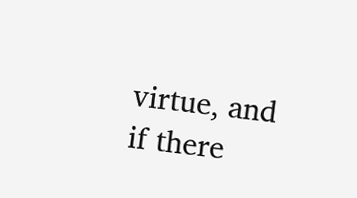virtue, and if there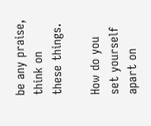be any praise, think on these things.

How do you set yourself apart on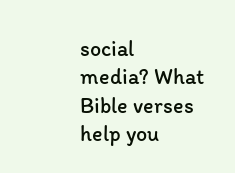social media? What Bible verses help you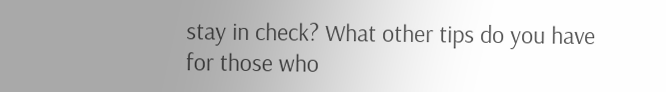stay in check? What other tips do you have for those who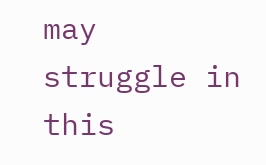may struggle in this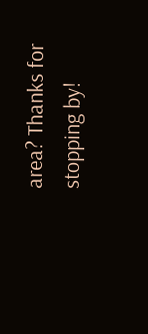area? Thanks for stopping by!